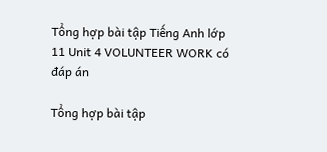Tổng hợp bài tập Tiếng Anh lớp 11 Unit 4 VOLUNTEER WORK có đáp án

Tổng hợp bài tập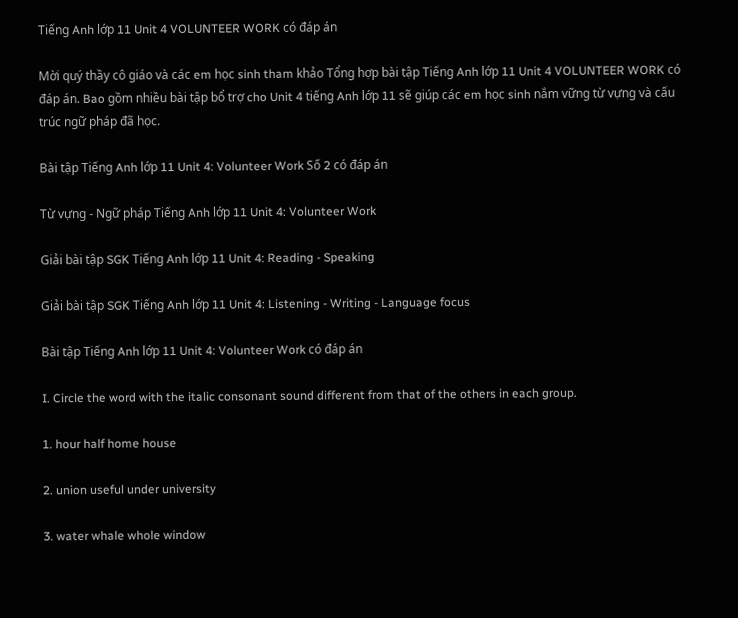Tiếng Anh lớp 11 Unit 4 VOLUNTEER WORK có đáp án

Mời quý thầy cô giáo và các em học sinh tham khảo Tổng hợp bài tập Tiếng Anh lớp 11 Unit 4 VOLUNTEER WORK có đáp án. Bao gồm nhiều bài tập bổ trợ cho Unit 4 tiếng Anh lớp 11 sẽ giúp các em học sinh nắm vững từ vựng và cấu trúc ngữ pháp đã học.

Bài tập Tiếng Anh lớp 11 Unit 4: Volunteer Work Số 2 có đáp án

Từ vựng - Ngữ pháp Tiếng Anh lớp 11 Unit 4: Volunteer Work

Giải bài tập SGK Tiếng Anh lớp 11 Unit 4: Reading - Speaking

Giải bài tập SGK Tiếng Anh lớp 11 Unit 4: Listening - Writing - Language focus

Bài tập Tiếng Anh lớp 11 Unit 4: Volunteer Work có đáp án

I. Circle the word with the italic consonant sound different from that of the others in each group.

1. hour half home house

2. union useful under university

3. water whale whole window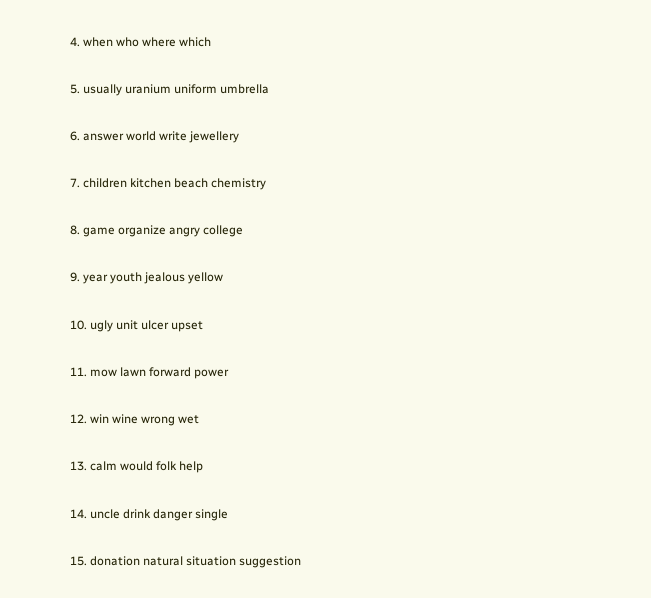4. when who where which

5. usually uranium uniform umbrella

6. answer world write jewellery

7. children kitchen beach chemistry

8. game organize angry college

9. year youth jealous yellow

10. ugly unit ulcer upset

11. mow lawn forward power

12. win wine wrong wet

13. calm would folk help

14. uncle drink danger single

15. donation natural situation suggestion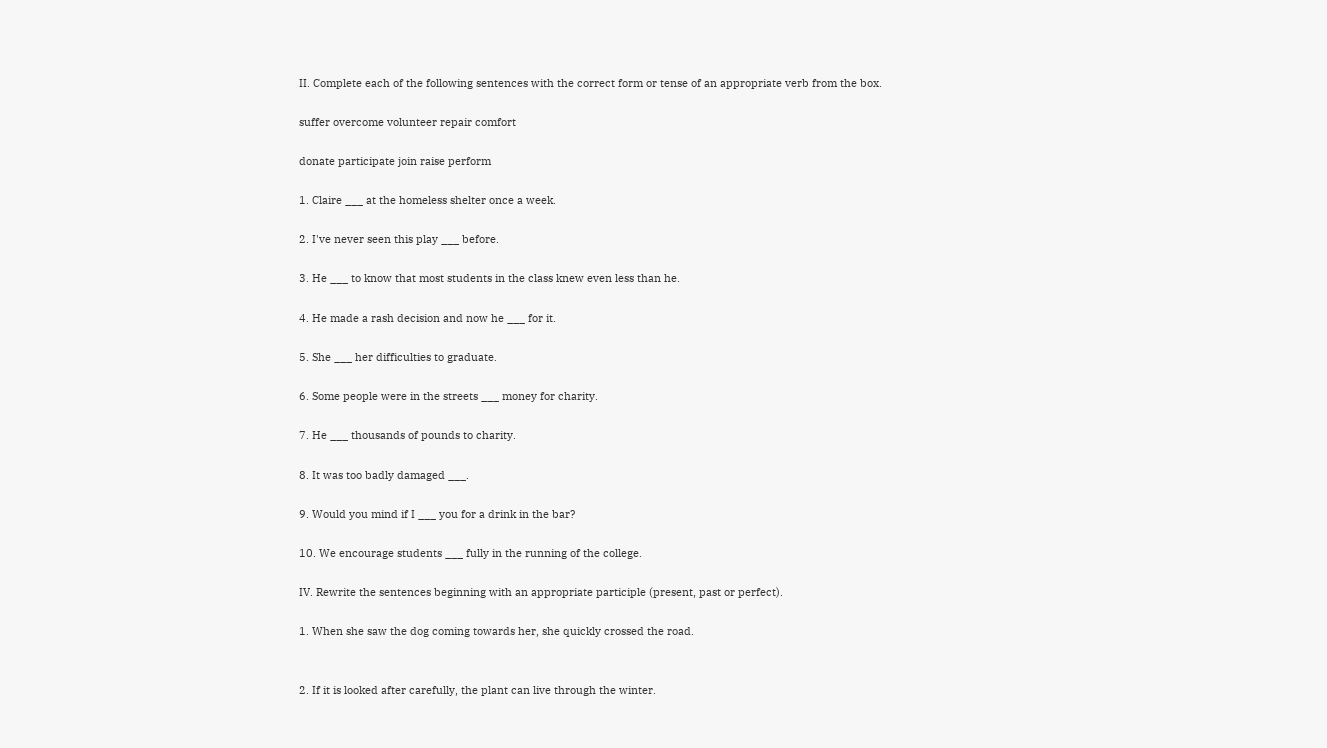II. Complete each of the following sentences with the correct form or tense of an appropriate verb from the box.

suffer overcome volunteer repair comfort

donate participate join raise perform

1. Claire ___ at the homeless shelter once a week.

2. I've never seen this play ___ before.

3. He ___ to know that most students in the class knew even less than he.

4. He made a rash decision and now he ___ for it.

5. She ___ her difficulties to graduate.

6. Some people were in the streets ___ money for charity.

7. He ___ thousands of pounds to charity.

8. It was too badly damaged ___.

9. Would you mind if I ___ you for a drink in the bar?

10. We encourage students ___ fully in the running of the college.

IV. Rewrite the sentences beginning with an appropriate participle (present, past or perfect).

1. When she saw the dog coming towards her, she quickly crossed the road.


2. If it is looked after carefully, the plant can live through the winter.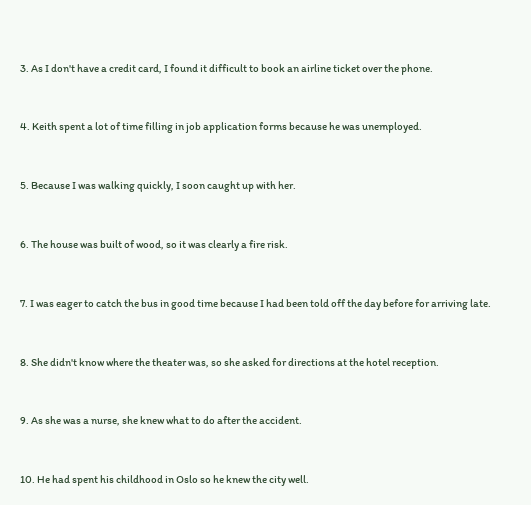3. As I don't have a credit card, I found it difficult to book an airline ticket over the phone.


4. Keith spent a lot of time filling in job application forms because he was unemployed.


5. Because I was walking quickly, I soon caught up with her.


6. The house was built of wood, so it was clearly a fire risk.


7. I was eager to catch the bus in good time because I had been told off the day before for arriving late.


8. She didn't know where the theater was, so she asked for directions at the hotel reception.


9. As she was a nurse, she knew what to do after the accident.


10. He had spent his childhood in Oslo so he knew the city well.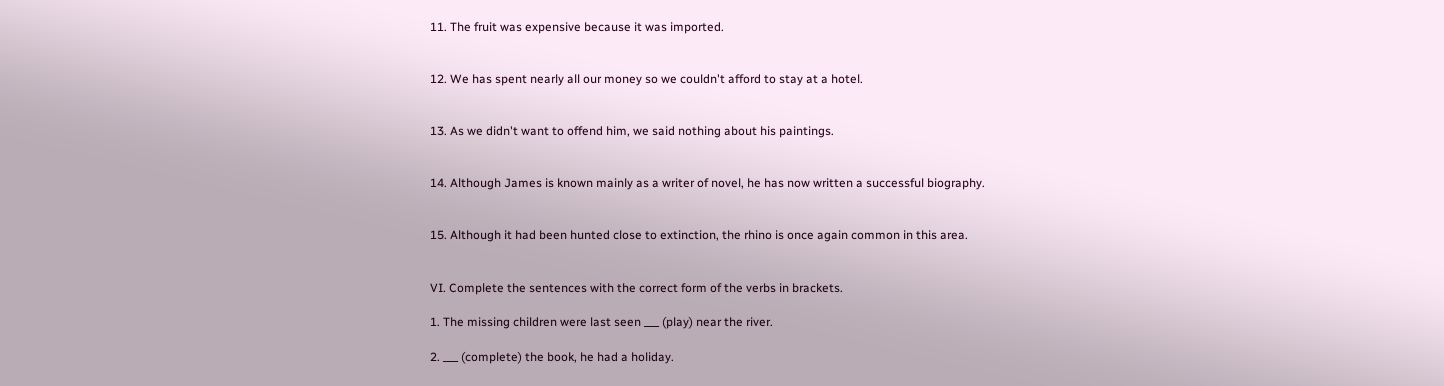11. The fruit was expensive because it was imported.


12. We has spent nearly all our money so we couldn't afford to stay at a hotel.


13. As we didn't want to offend him, we said nothing about his paintings.


14. Although James is known mainly as a writer of novel, he has now written a successful biography.


15. Although it had been hunted close to extinction, the rhino is once again common in this area.


VI. Complete the sentences with the correct form of the verbs in brackets.

1. The missing children were last seen ___ (play) near the river.

2. ___ (complete) the book, he had a holiday.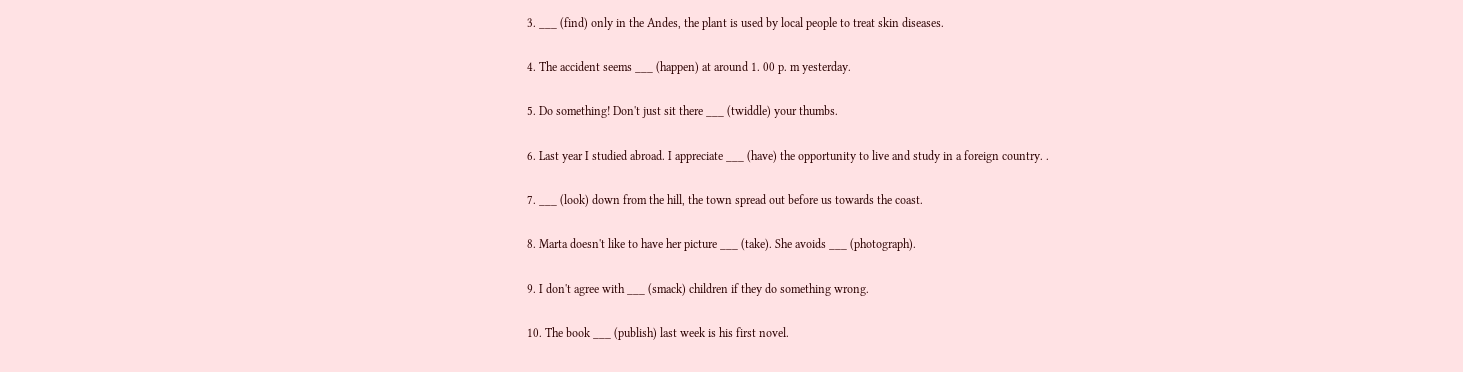3. ___ (find) only in the Andes, the plant is used by local people to treat skin diseases.

4. The accident seems ___ (happen) at around 1. 00 p. m yesterday.

5. Do something! Don't just sit there ___ (twiddle) your thumbs.

6. Last year I studied abroad. I appreciate ___ (have) the opportunity to live and study in a foreign country. .

7. ___ (look) down from the hill, the town spread out before us towards the coast.

8. Marta doesn't like to have her picture ___ (take). She avoids ___ (photograph).

9. I don't agree with ___ (smack) children if they do something wrong.

10. The book ___ (publish) last week is his first novel.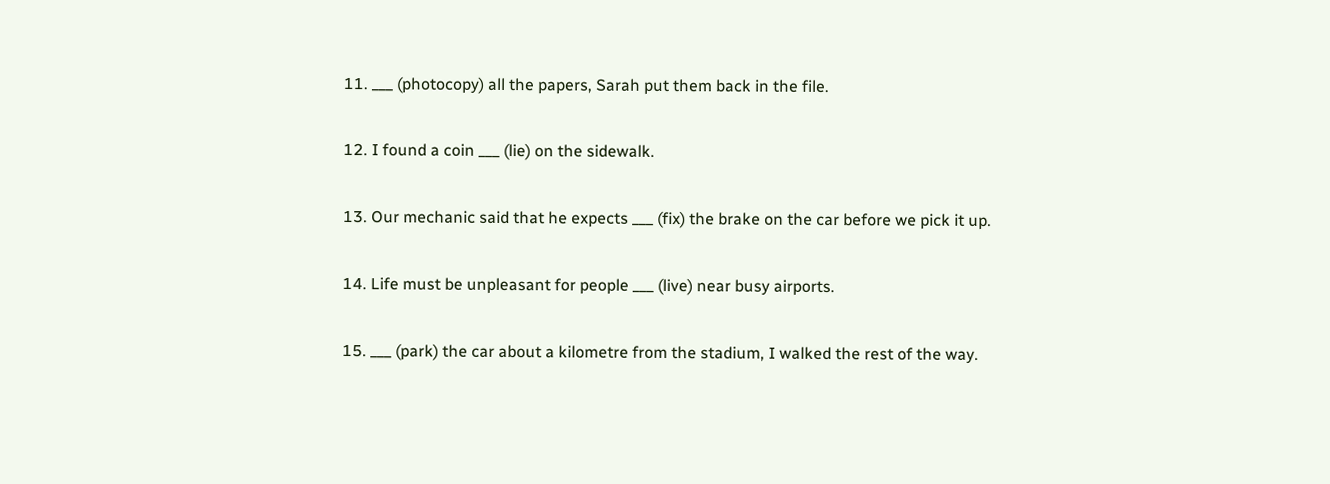11. ___ (photocopy) all the papers, Sarah put them back in the file.

12. I found a coin ___ (lie) on the sidewalk.

13. Our mechanic said that he expects ___ (fix) the brake on the car before we pick it up.

14. Life must be unpleasant for people ___ (live) near busy airports.

15. ___ (park) the car about a kilometre from the stadium, I walked the rest of the way.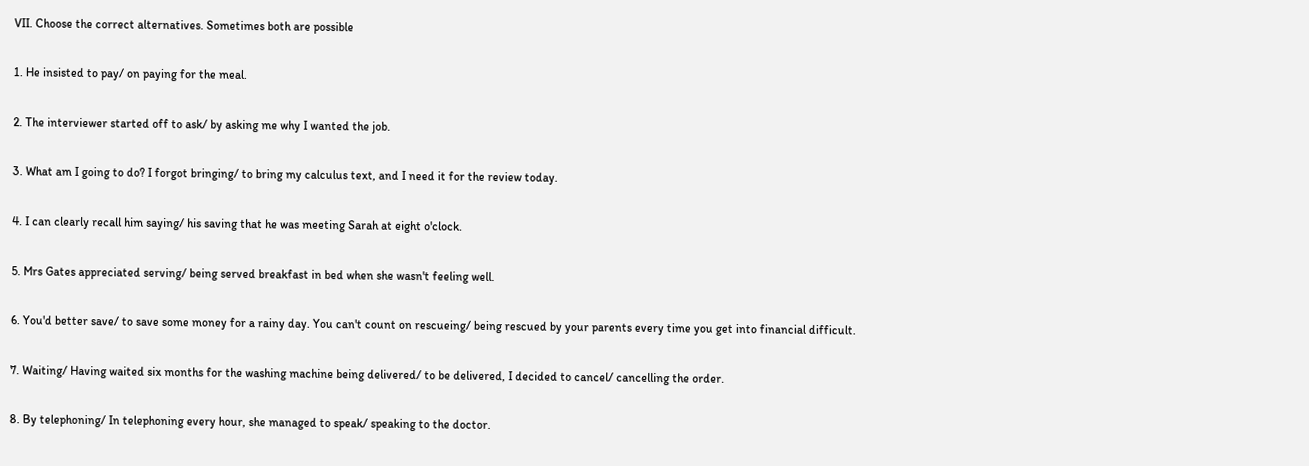VII. Choose the correct alternatives. Sometimes both are possible

1. He insisted to pay/ on paying for the meal.

2. The interviewer started off to ask/ by asking me why I wanted the job.

3. What am I going to do? I forgot bringing/ to bring my calculus text, and I need it for the review today.

4. I can clearly recall him saying/ his saving that he was meeting Sarah at eight o'clock.

5. Mrs Gates appreciated serving/ being served breakfast in bed when she wasn't feeling well.

6. You'd better save/ to save some money for a rainy day. You can't count on rescueing/ being rescued by your parents every time you get into financial difficult.

7. Waiting/ Having waited six months for the washing machine being delivered/ to be delivered, I decided to cancel/ cancelling the order.

8. By telephoning/ In telephoning every hour, she managed to speak/ speaking to the doctor.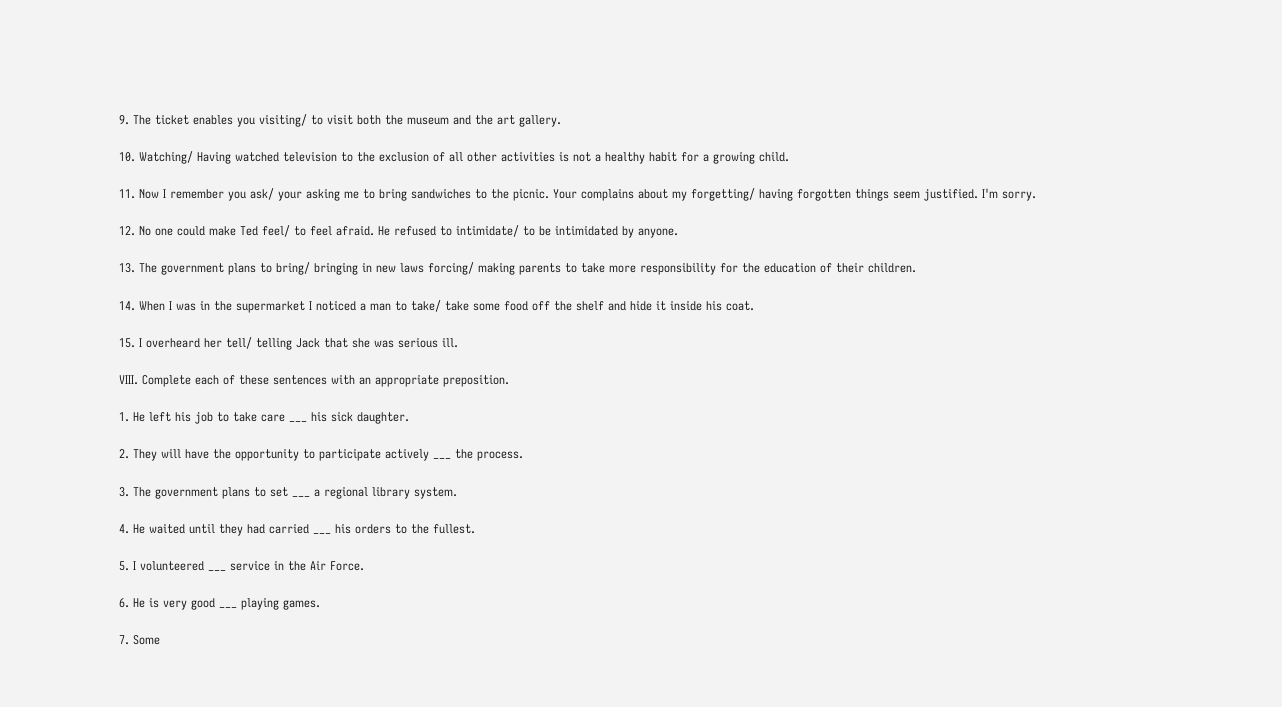9. The ticket enables you visiting/ to visit both the museum and the art gallery.

10. Watching/ Having watched television to the exclusion of all other activities is not a healthy habit for a growing child.

11. Now I remember you ask/ your asking me to bring sandwiches to the picnic. Your complains about my forgetting/ having forgotten things seem justified. I'm sorry.

12. No one could make Ted feel/ to feel afraid. He refused to intimidate/ to be intimidated by anyone.

13. The government plans to bring/ bringing in new laws forcing/ making parents to take more responsibility for the education of their children.

14. When I was in the supermarket I noticed a man to take/ take some food off the shelf and hide it inside his coat.

15. I overheard her tell/ telling Jack that she was serious ill.

VIII. Complete each of these sentences with an appropriate preposition.

1. He left his job to take care ___ his sick daughter.

2. They will have the opportunity to participate actively ___ the process.

3. The government plans to set ___ a regional library system.

4. He waited until they had carried ___ his orders to the fullest.

5. I volunteered ___ service in the Air Force.

6. He is very good ___ playing games.

7. Some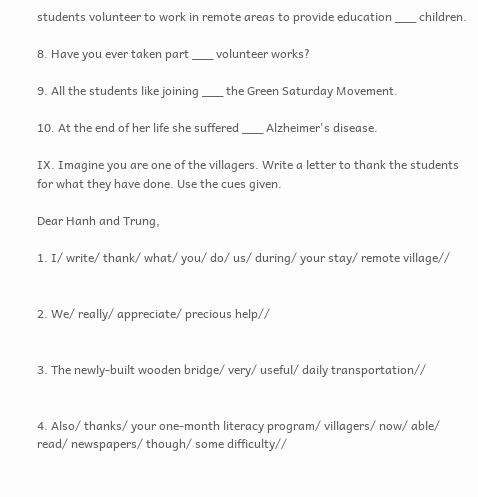students volunteer to work in remote areas to provide education ___ children.

8. Have you ever taken part ___ volunteer works?

9. All the students like joining ___ the Green Saturday Movement.

10. At the end of her life she suffered ___ Alzheimer's disease.

IX. Imagine you are one of the villagers. Write a letter to thank the students for what they have done. Use the cues given.

Dear Hanh and Trung,

1. I/ write/ thank/ what/ you/ do/ us/ during/ your stay/ remote village//


2. We/ really/ appreciate/ precious help//


3. The newly-built wooden bridge/ very/ useful/ daily transportation//


4. Also/ thanks/ your one-month literacy program/ villagers/ now/ able/ read/ newspapers/ though/ some difficulty//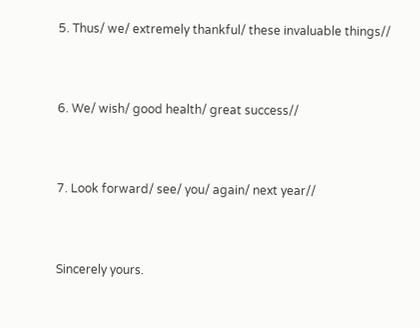5. Thus/ we/ extremely thankful/ these invaluable things//


6. We/ wish/ good health/ great success//


7. Look forward/ see/ you/ again/ next year//


Sincerely yours.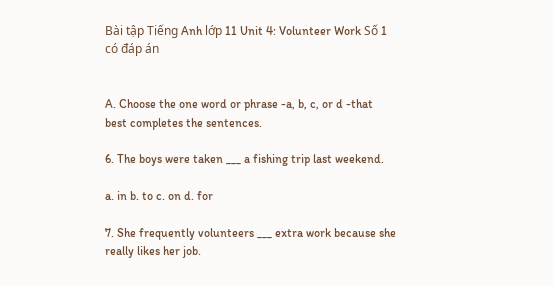Bài tập Tiếng Anh lớp 11 Unit 4: Volunteer Work Số 1 có đáp án


A. Choose the one word or phrase -a, b, c, or d -that best completes the sentences.

6. The boys were taken ___ a fishing trip last weekend.

a. in b. to c. on d. for

7. She frequently volunteers ___ extra work because she really likes her job.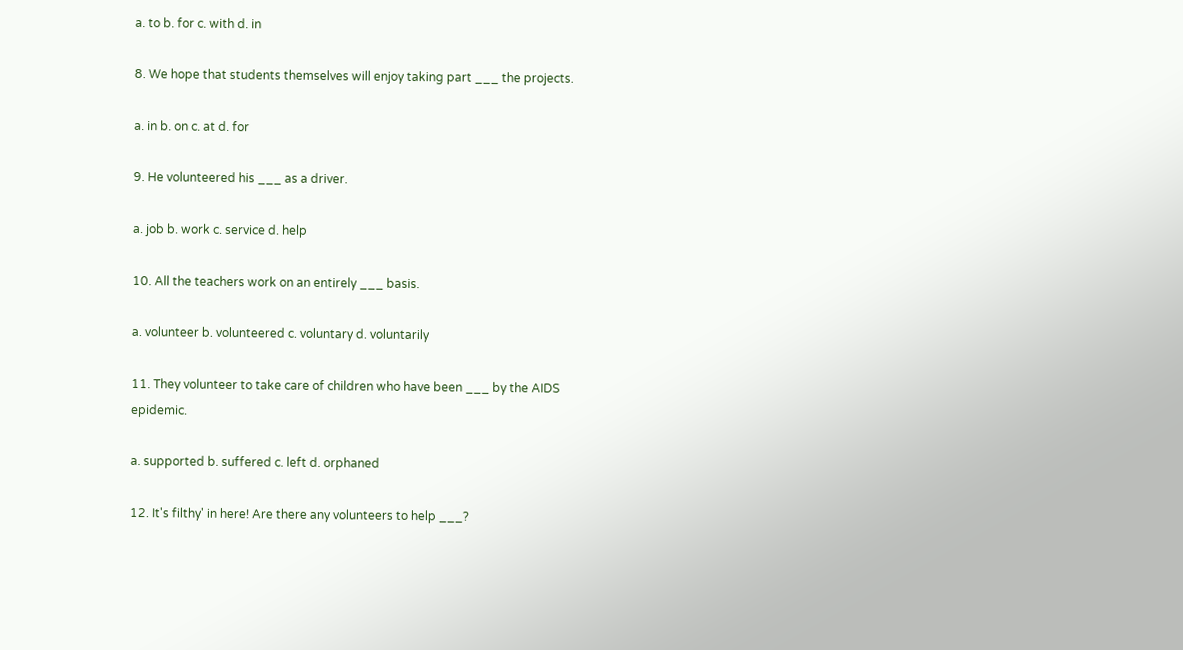a. to b. for c. with d. in

8. We hope that students themselves will enjoy taking part ___ the projects.

a. in b. on c. at d. for

9. He volunteered his ___ as a driver.

a. job b. work c. service d. help

10. All the teachers work on an entirely ___ basis.

a. volunteer b. volunteered c. voluntary d. voluntarily

11. They volunteer to take care of children who have been ___ by the AIDS epidemic.

a. supported b. suffered c. left d. orphaned

12. It's filthy' in here! Are there any volunteers to help ___?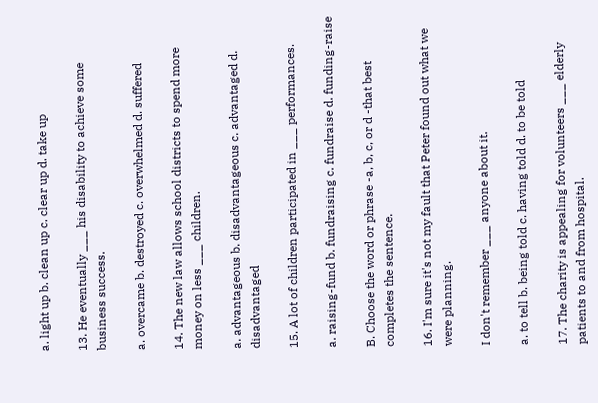a. light up b. clean up c. clear up d. take up

13. He eventually ___ his disability to achieve some business success.

a. overcame b. destroyed c. overwhelmed d. suffered

14. The new law allows school districts to spend more money on less ___ children.

a. advantageous b. disadvantageous c. advantaged d. disadvantaged

15. A lot of children participated in ___ performances.

a. raising-fund b. fundraising c. fundraise d. funding-raise

B. Choose the word or phrase -a, b, c, or d -that best completes the sentence.

16. I'm sure it's not my fault that Peter found out what we were planning.

I don't remember ___ anyone about it.

a. to tell b. being told c. having told d. to be told

17. The charity is appealing for volunteers ___ elderly patients to and from hospital.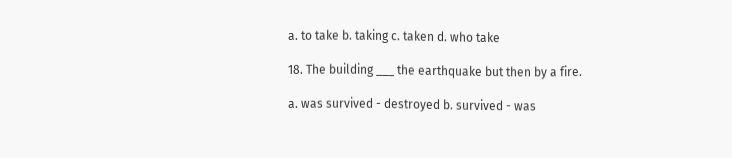a. to take b. taking c. taken d. who take

18. The building ___ the earthquake but then by a fire.

a. was survived - destroyed b. survived - was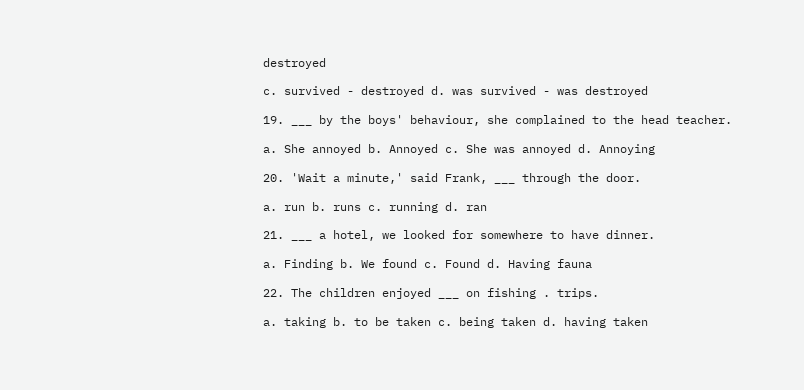destroyed

c. survived - destroyed d. was survived - was destroyed

19. ___ by the boys' behaviour, she complained to the head teacher.

a. She annoyed b. Annoyed c. She was annoyed d. Annoying

20. 'Wait a minute,' said Frank, ___ through the door.

a. run b. runs c. running d. ran

21. ___ a hotel, we looked for somewhere to have dinner.

a. Finding b. We found c. Found d. Having fauna

22. The children enjoyed ___ on fishing . trips.

a. taking b. to be taken c. being taken d. having taken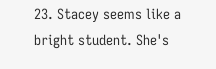23. Stacey seems like a bright student. She's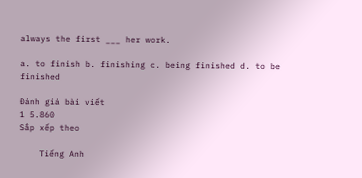always the first ___ her work.

a. to finish b. finishing c. being finished d. to be finished

Đánh giá bài viết
1 5.860
Sắp xếp theo

    Tiếng Anh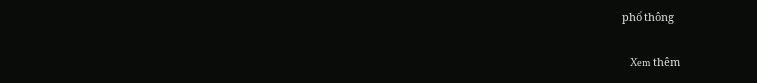phổ thông

    Xem thêm